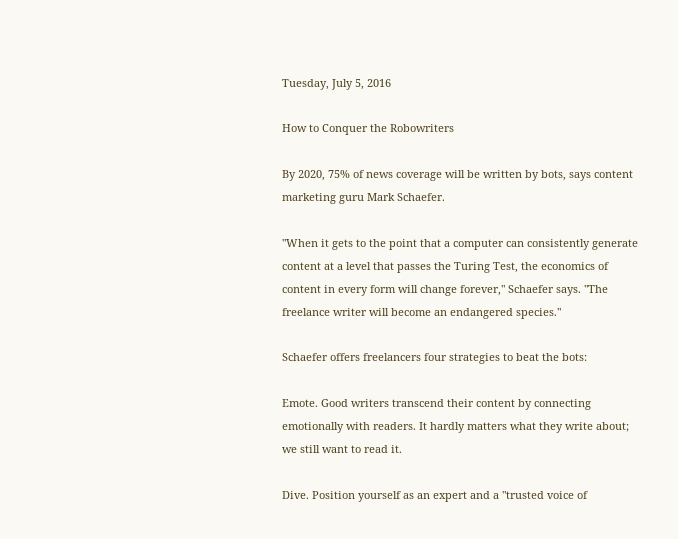Tuesday, July 5, 2016

How to Conquer the Robowriters

By 2020, 75% of news coverage will be written by bots, says content marketing guru Mark Schaefer.

"When it gets to the point that a computer can consistently generate content at a level that passes the Turing Test, the economics of content in every form will change forever," Schaefer says. "The freelance writer will become an endangered species."

Schaefer offers freelancers four strategies to beat the bots:

Emote. Good writers transcend their content by connecting emotionally with readers. It hardly matters what they write about; we still want to read it.

Dive. Position yourself as an expert and a "trusted voice of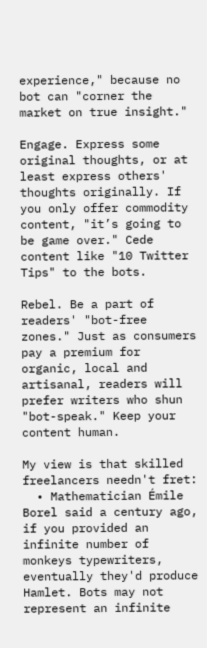experience," because no bot can "corner the market on true insight."

Engage. Express some original thoughts, or at least express others' thoughts originally. If you only offer commodity content, "it’s going to be game over." Cede content like "10 Twitter Tips" to the bots.

Rebel. Be a part of readers' "bot-free zones." Just as consumers pay a premium for organic, local and artisanal, readers will prefer writers who shun "bot-speak." Keep your content human.

My view is that skilled freelancers needn't fret:
  • Mathematician Émile Borel said a century ago, if you provided an infinite number of monkeys typewriters, eventually they'd produce Hamlet. Bots may not represent an infinite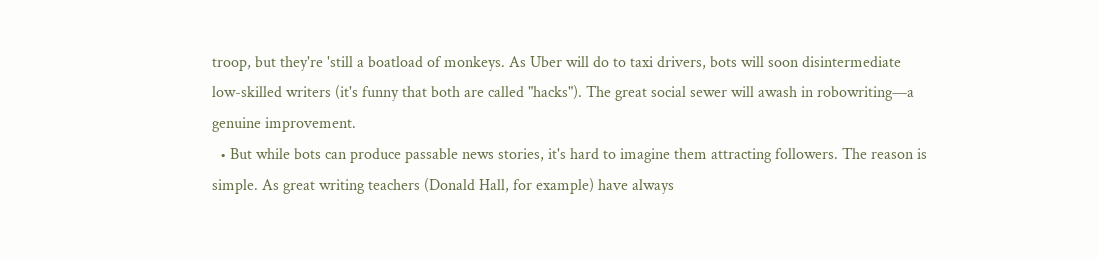troop, but they're 'still a boatload of monkeys. As Uber will do to taxi drivers, bots will soon disintermediate low-skilled writers (it's funny that both are called "hacks"). The great social sewer will awash in robowriting—a genuine improvement.
  • But while bots can produce passable news stories, it's hard to imagine them attracting followers. The reason is simple. As great writing teachers (Donald Hall, for example) have always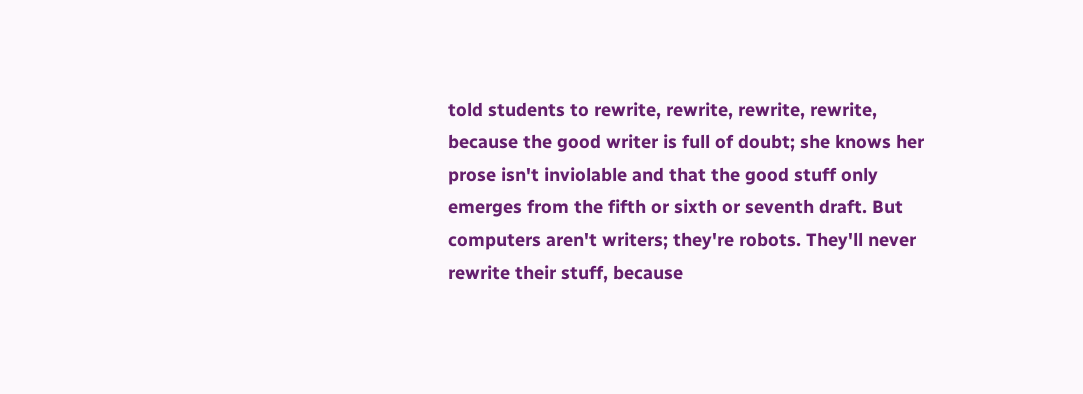told students to rewrite, rewrite, rewrite, rewrite, because the good writer is full of doubt; she knows her prose isn't inviolable and that the good stuff only emerges from the fifth or sixth or seventh draft. But computers aren't writers; they're robots. They'll never rewrite their stuff, because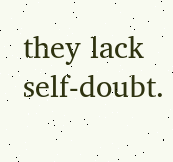they lack self-doubt.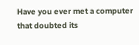Have you ever met a computer that doubted its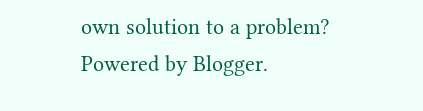own solution to a problem?
Powered by Blogger.